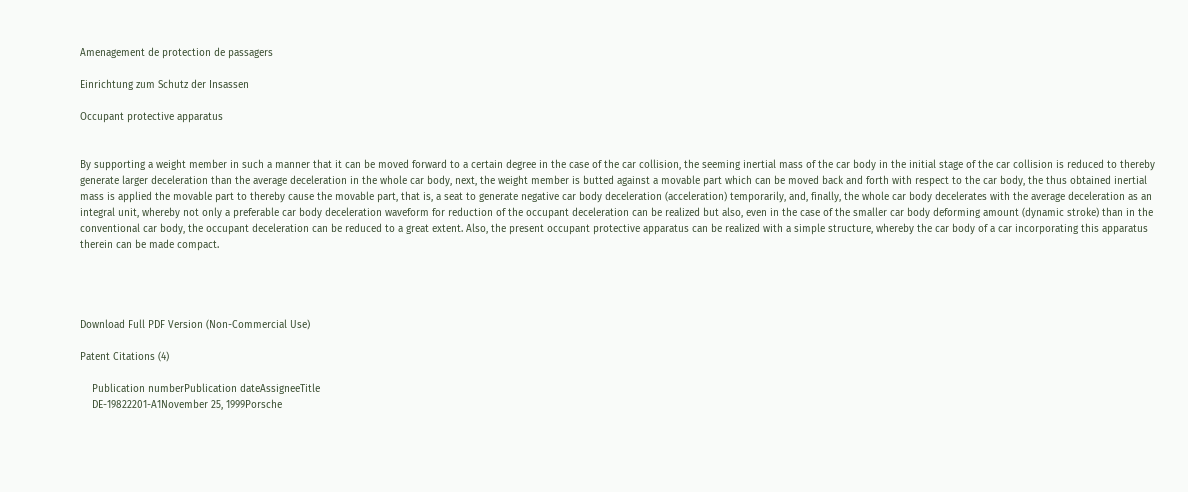Amenagement de protection de passagers

Einrichtung zum Schutz der Insassen

Occupant protective apparatus


By supporting a weight member in such a manner that it can be moved forward to a certain degree in the case of the car collision, the seeming inertial mass of the car body in the initial stage of the car collision is reduced to thereby generate larger deceleration than the average deceleration in the whole car body, next, the weight member is butted against a movable part which can be moved back and forth with respect to the car body, the thus obtained inertial mass is applied the movable part to thereby cause the movable part, that is, a seat to generate negative car body deceleration (acceleration) temporarily, and, finally, the whole car body decelerates with the average deceleration as an integral unit, whereby not only a preferable car body deceleration waveform for reduction of the occupant deceleration can be realized but also, even in the case of the smaller car body deforming amount (dynamic stroke) than in the conventional car body, the occupant deceleration can be reduced to a great extent. Also, the present occupant protective apparatus can be realized with a simple structure, whereby the car body of a car incorporating this apparatus therein can be made compact.




Download Full PDF Version (Non-Commercial Use)

Patent Citations (4)

    Publication numberPublication dateAssigneeTitle
    DE-19822201-A1November 25, 1999Porsche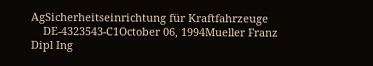AgSicherheitseinrichtung für Kraftfahrzeuge
    DE-4323543-C1October 06, 1994Mueller Franz Dipl Ing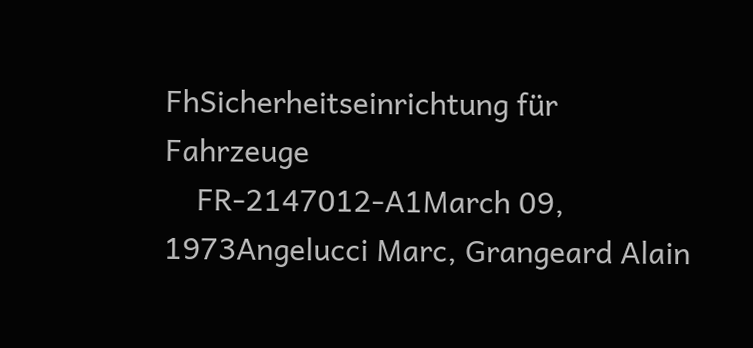FhSicherheitseinrichtung für Fahrzeuge
    FR-2147012-A1March 09, 1973Angelucci Marc, Grangeard Alain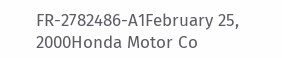FR-2782486-A1February 25, 2000Honda Motor Co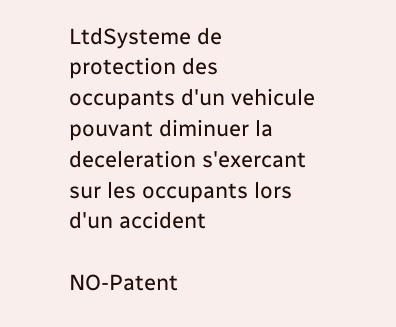LtdSysteme de protection des occupants d'un vehicule pouvant diminuer la deceleration s'exercant sur les occupants lors d'un accident

NO-Patent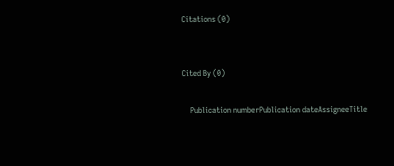Citations (0)


Cited By (0)

    Publication numberPublication dateAssigneeTitle